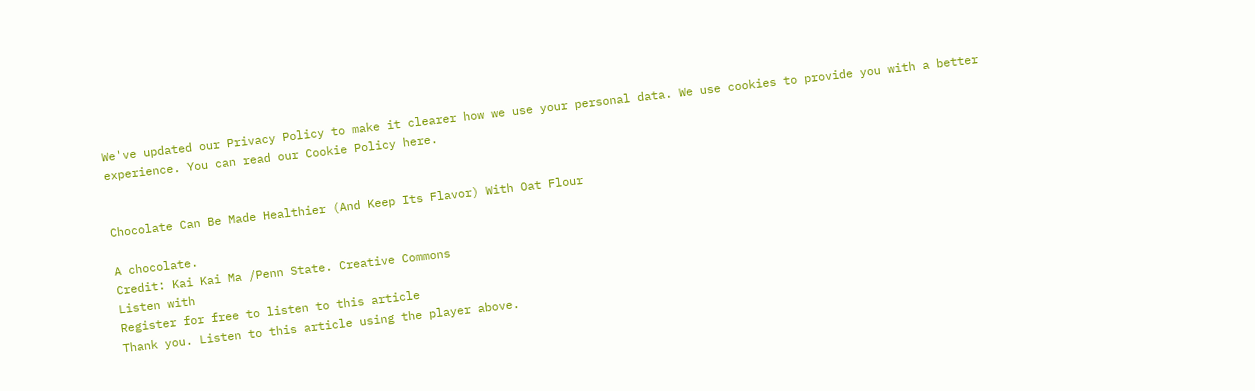We've updated our Privacy Policy to make it clearer how we use your personal data. We use cookies to provide you with a better experience. You can read our Cookie Policy here.


Chocolate Can Be Made Healthier (And Keep Its Flavor) With Oat Flour

A chocolate.
Credit: Kai Kai Ma /Penn State. Creative Commons
Listen with
Register for free to listen to this article
Thank you. Listen to this article using the player above.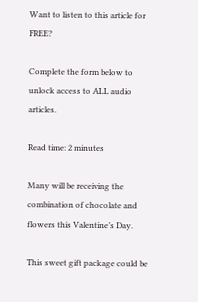Want to listen to this article for FREE?

Complete the form below to unlock access to ALL audio articles.

Read time: 2 minutes

Many will be receiving the combination of chocolate and flowers this Valentine’s Day.

This sweet gift package could be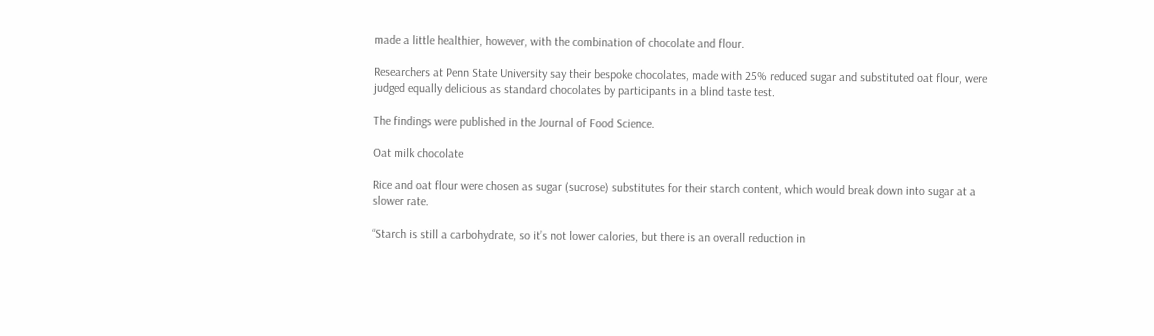made a little healthier, however, with the combination of chocolate and flour.

Researchers at Penn State University say their bespoke chocolates, made with 25% reduced sugar and substituted oat flour, were judged equally delicious as standard chocolates by participants in a blind taste test.

The findings were published in the Journal of Food Science.

Oat milk chocolate

Rice and oat flour were chosen as sugar (sucrose) substitutes for their starch content, which would break down into sugar at a slower rate.

“Starch is still a carbohydrate, so it’s not lower calories, but there is an overall reduction in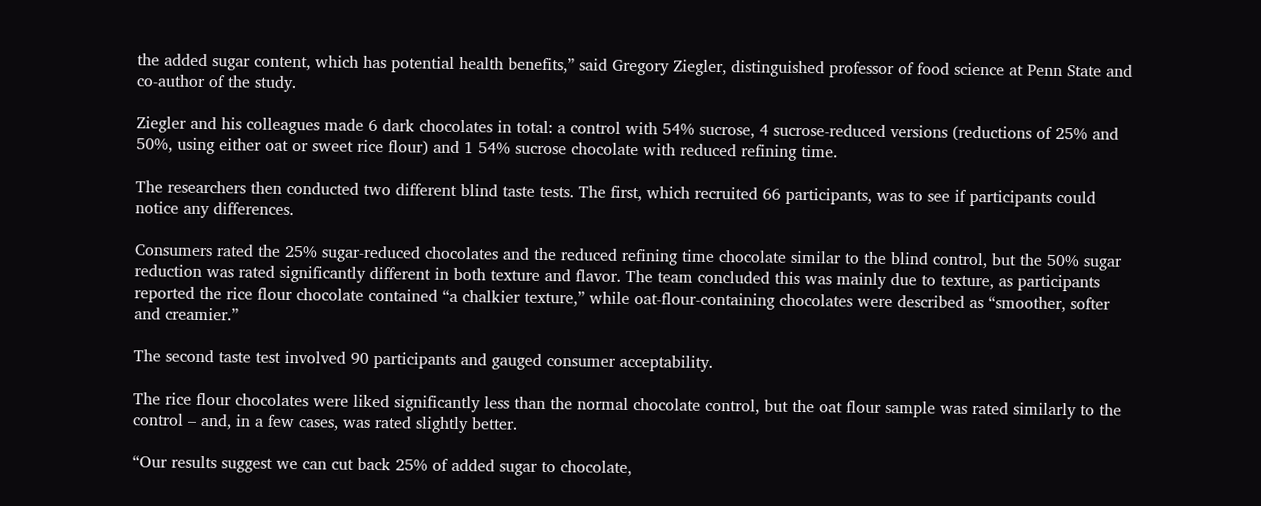the added sugar content, which has potential health benefits,” said Gregory Ziegler, distinguished professor of food science at Penn State and co-author of the study.

Ziegler and his colleagues made 6 dark chocolates in total: a control with 54% sucrose, 4 sucrose-reduced versions (reductions of 25% and 50%, using either oat or sweet rice flour) and 1 54% sucrose chocolate with reduced refining time.

The researchers then conducted two different blind taste tests. The first, which recruited 66 participants, was to see if participants could notice any differences.

Consumers rated the 25% sugar-reduced chocolates and the reduced refining time chocolate similar to the blind control, but the 50% sugar reduction was rated significantly different in both texture and flavor. The team concluded this was mainly due to texture, as participants reported the rice flour chocolate contained “a chalkier texture,” while oat-flour-containing chocolates were described as “smoother, softer and creamier.”

The second taste test involved 90 participants and gauged consumer acceptability.

The rice flour chocolates were liked significantly less than the normal chocolate control, but the oat flour sample was rated similarly to the control – and, in a few cases, was rated slightly better.

“Our results suggest we can cut back 25% of added sugar to chocolate,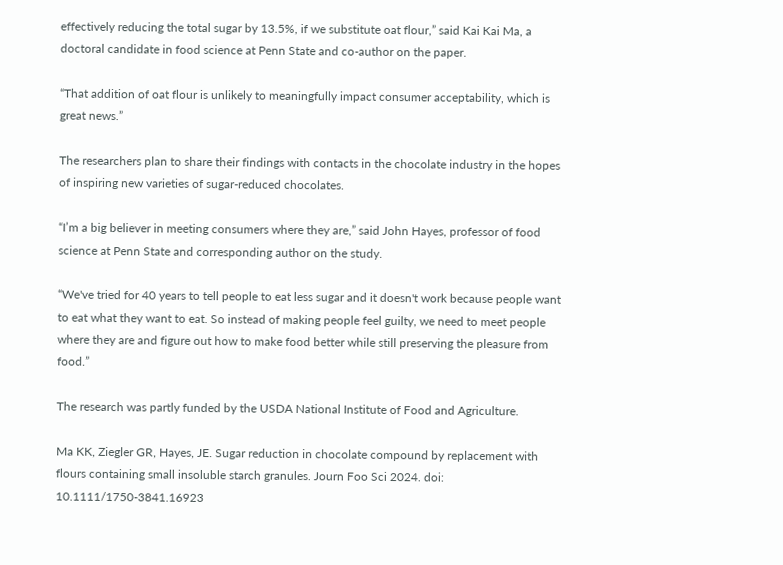effectively reducing the total sugar by 13.5%, if we substitute oat flour,” said Kai Kai Ma, a doctoral candidate in food science at Penn State and co-author on the paper.

“That addition of oat flour is unlikely to meaningfully impact consumer acceptability, which is great news.”

The researchers plan to share their findings with contacts in the chocolate industry in the hopes of inspiring new varieties of sugar-reduced chocolates.

“I’m a big believer in meeting consumers where they are,” said John Hayes, professor of food science at Penn State and corresponding author on the study.

“We've tried for 40 years to tell people to eat less sugar and it doesn't work because people want to eat what they want to eat. So instead of making people feel guilty, we need to meet people where they are and figure out how to make food better while still preserving the pleasure from food.”

The research was partly funded by the USDA National Institute of Food and Agriculture.

Ma KK, Ziegler GR, Hayes, JE. Sugar reduction in chocolate compound by replacement with flours containing small insoluble starch granules. Journ Foo Sci 2024. doi: 10.1111/1750-3841.16923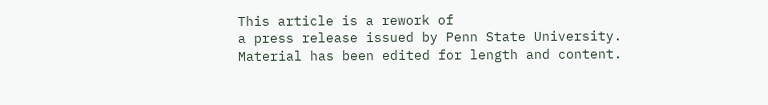This article is a rework of
a press release issued by Penn State University. Material has been edited for length and content.